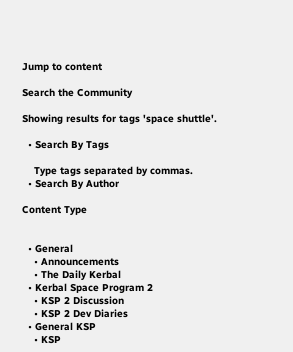Jump to content

Search the Community

Showing results for tags 'space shuttle'.

  • Search By Tags

    Type tags separated by commas.
  • Search By Author

Content Type


  • General
    • Announcements
    • The Daily Kerbal
  • Kerbal Space Program 2
    • KSP 2 Discussion
    • KSP 2 Dev Diaries
  • General KSP
    • KSP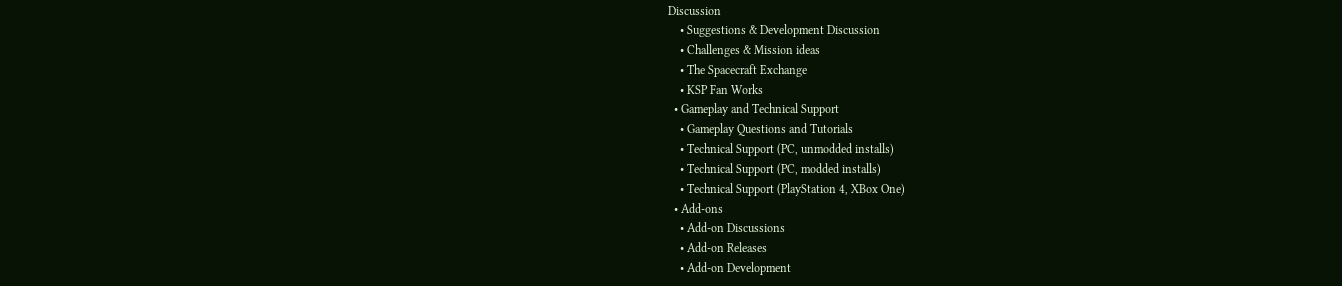Discussion
    • Suggestions & Development Discussion
    • Challenges & Mission ideas
    • The Spacecraft Exchange
    • KSP Fan Works
  • Gameplay and Technical Support
    • Gameplay Questions and Tutorials
    • Technical Support (PC, unmodded installs)
    • Technical Support (PC, modded installs)
    • Technical Support (PlayStation 4, XBox One)
  • Add-ons
    • Add-on Discussions
    • Add-on Releases
    • Add-on Development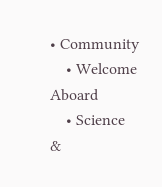• Community
    • Welcome Aboard
    • Science &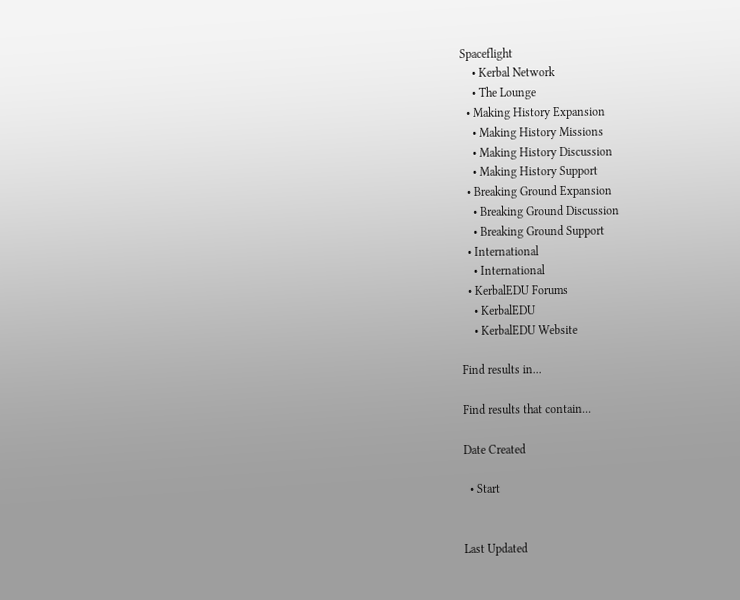Spaceflight
    • Kerbal Network
    • The Lounge
  • Making History Expansion
    • Making History Missions
    • Making History Discussion
    • Making History Support
  • Breaking Ground Expansion
    • Breaking Ground Discussion
    • Breaking Ground Support
  • International
    • International
  • KerbalEDU Forums
    • KerbalEDU
    • KerbalEDU Website

Find results in...

Find results that contain...

Date Created

  • Start


Last Updated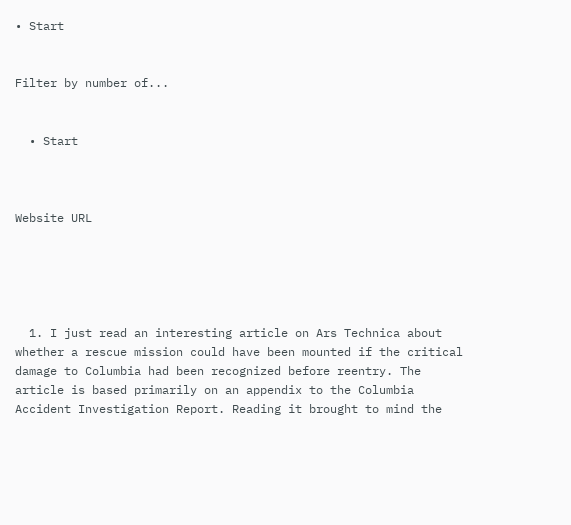• Start


Filter by number of...


  • Start



Website URL





  1. I just read an interesting article on Ars Technica about whether a rescue mission could have been mounted if the critical damage to Columbia had been recognized before reentry. The article is based primarily on an appendix to the Columbia Accident Investigation Report. Reading it brought to mind the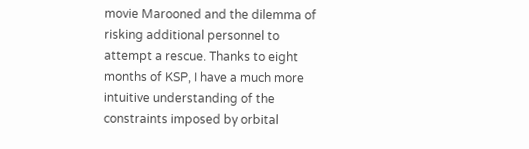movie Marooned and the dilemma of risking additional personnel to attempt a rescue. Thanks to eight months of KSP, I have a much more intuitive understanding of the constraints imposed by orbital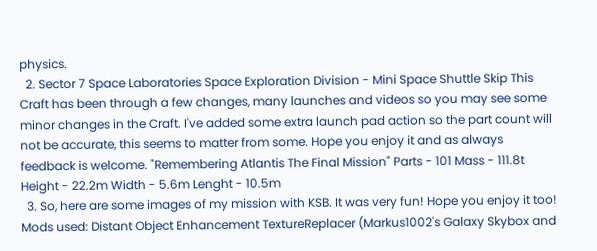physics.
  2. Sector 7 Space Laboratories Space Exploration Division - Mini Space Shuttle Skip This Craft has been through a few changes, many launches and videos so you may see some minor changes in the Craft. I've added some extra launch pad action so the part count will not be accurate, this seems to matter from some. Hope you enjoy it and as always feedback is welcome. "Remembering Atlantis The Final Mission" Parts - 101 Mass - 111.8t Height - 22.2m Width - 5.6m Lenght - 10.5m
  3. So, here are some images of my mission with KSB. It was very fun! Hope you enjoy it too! Mods used: Distant Object Enhancement TextureReplacer (Markus1002's Galaxy Skybox and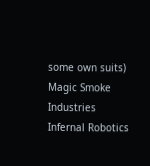some own suits) Magic Smoke Industries Infernal Robotics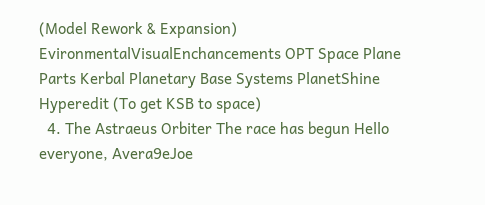(Model Rework & Expansion) EvironmentalVisualEnchancements OPT Space Plane Parts Kerbal Planetary Base Systems PlanetShine Hyperedit (To get KSB to space)
  4. The Astraeus Orbiter The race has begun Hello everyone, Avera9eJoe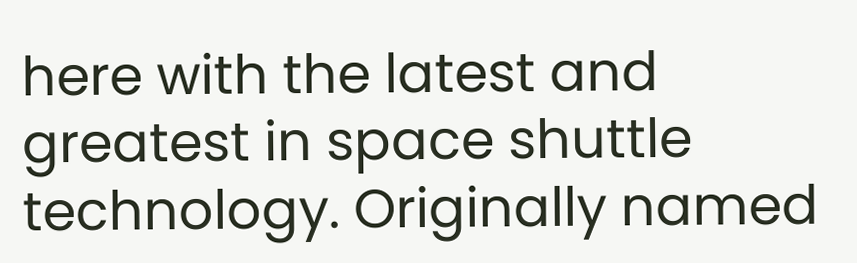here with the latest and greatest in space shuttle technology. Originally named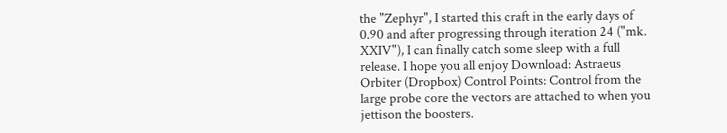the "Zephyr", I started this craft in the early days of 0.90 and after progressing through iteration 24 ("mk. XXIV"), I can finally catch some sleep with a full release. I hope you all enjoy Download: Astraeus Orbiter (Dropbox) Control Points: Control from the large probe core the vectors are attached to when you jettison the boosters.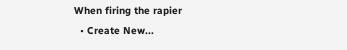When firing the rapier
  • Create New...